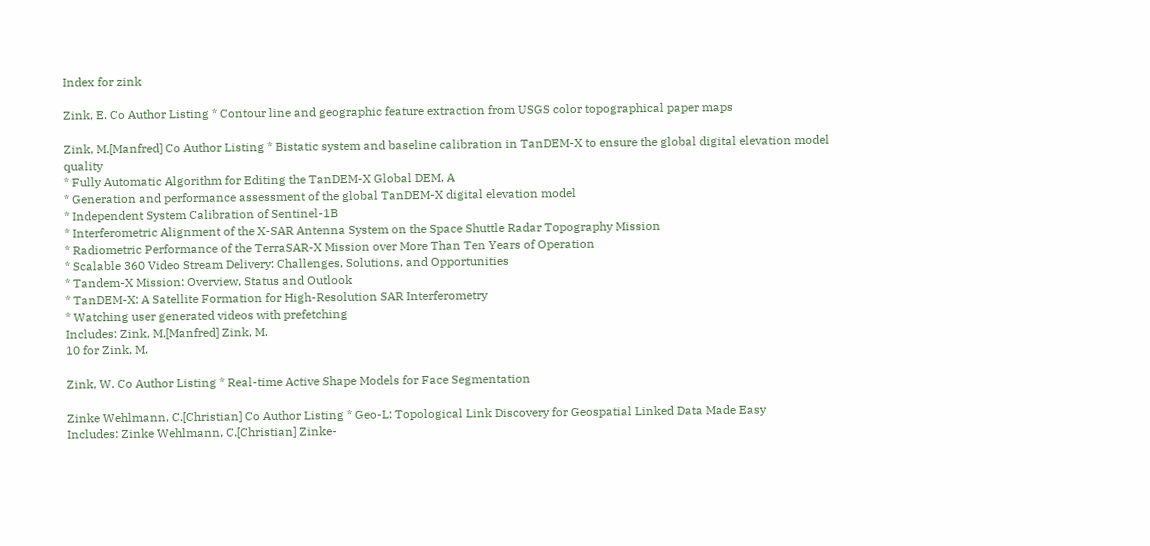Index for zink

Zink, E. Co Author Listing * Contour line and geographic feature extraction from USGS color topographical paper maps

Zink, M.[Manfred] Co Author Listing * Bistatic system and baseline calibration in TanDEM-X to ensure the global digital elevation model quality
* Fully Automatic Algorithm for Editing the TanDEM-X Global DEM, A
* Generation and performance assessment of the global TanDEM-X digital elevation model
* Independent System Calibration of Sentinel-1B
* Interferometric Alignment of the X-SAR Antenna System on the Space Shuttle Radar Topography Mission
* Radiometric Performance of the TerraSAR-X Mission over More Than Ten Years of Operation
* Scalable 360 Video Stream Delivery: Challenges, Solutions, and Opportunities
* Tandem-X Mission: Overview, Status and Outlook
* TanDEM-X: A Satellite Formation for High-Resolution SAR Interferometry
* Watching user generated videos with prefetching
Includes: Zink, M.[Manfred] Zink, M.
10 for Zink, M.

Zink, W. Co Author Listing * Real-time Active Shape Models for Face Segmentation

Zinke Wehlmann, C.[Christian] Co Author Listing * Geo-L: Topological Link Discovery for Geospatial Linked Data Made Easy
Includes: Zinke Wehlmann, C.[Christian] Zinke-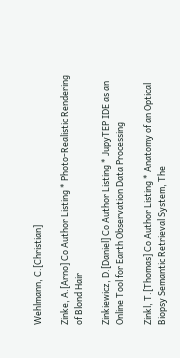Wehlmann, C.[Christian]

Zinke, A.[Arno] Co Author Listing * Photo-Realistic Rendering of Blond Hair

Zinkiewicz, D.[Daniel] Co Author Listing * JupyTEP IDE as an Online Tool for Earth Observation Data Processing

Zinkl, T.[Thomas] Co Author Listing * Anatomy of an Optical Biopsy Semantic Retrieval System, The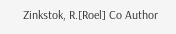Zinkstok, R.[Roel] Co Author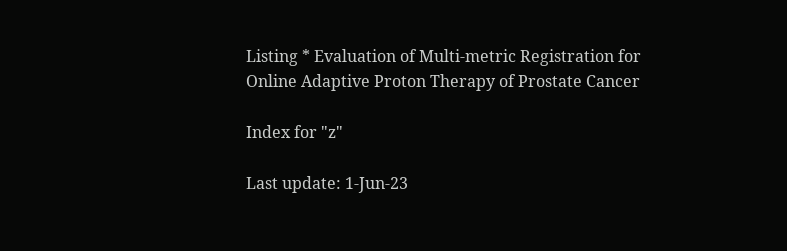Listing * Evaluation of Multi-metric Registration for Online Adaptive Proton Therapy of Prostate Cancer

Index for "z"

Last update: 1-Jun-23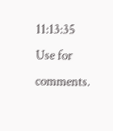11:13:35
Use for comments.